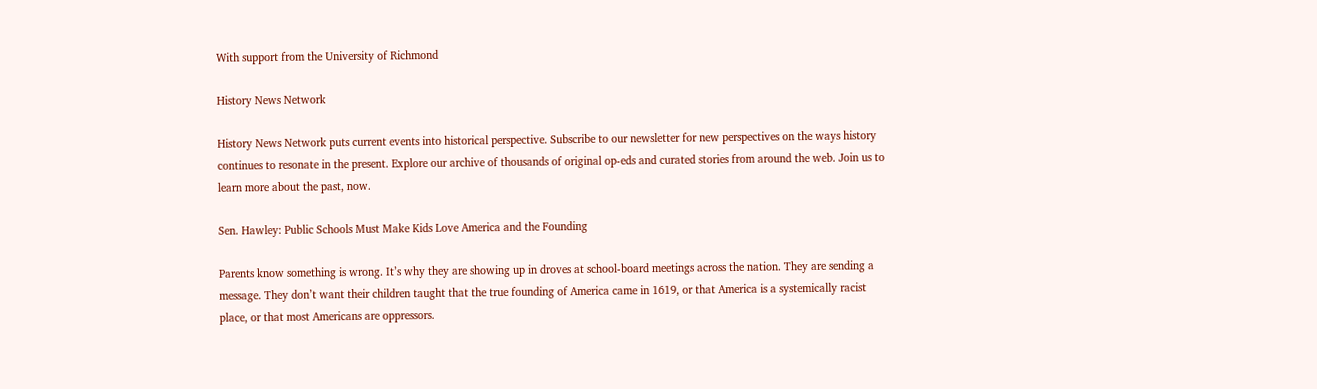With support from the University of Richmond

History News Network

History News Network puts current events into historical perspective. Subscribe to our newsletter for new perspectives on the ways history continues to resonate in the present. Explore our archive of thousands of original op-eds and curated stories from around the web. Join us to learn more about the past, now.

Sen. Hawley: Public Schools Must Make Kids Love America and the Founding

Parents know something is wrong. It’s why they are showing up in droves at school-board meetings across the nation. They are sending a message. They don’t want their children taught that the true founding of America came in 1619, or that America is a systemically racist place, or that most Americans are oppressors.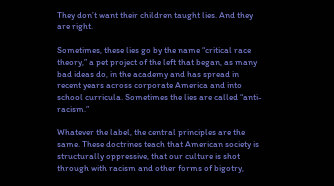They don’t want their children taught lies. And they are right.

Sometimes, these lies go by the name “critical race theory,” a pet project of the left that began, as many bad ideas do, in the academy and has spread in recent years across corporate America and into school curricula. Sometimes the lies are called “anti-racism.”

Whatever the label, the central principles are the same. These doctrines teach that American society is structurally oppressive, that our culture is shot through with racism and other forms of bigotry,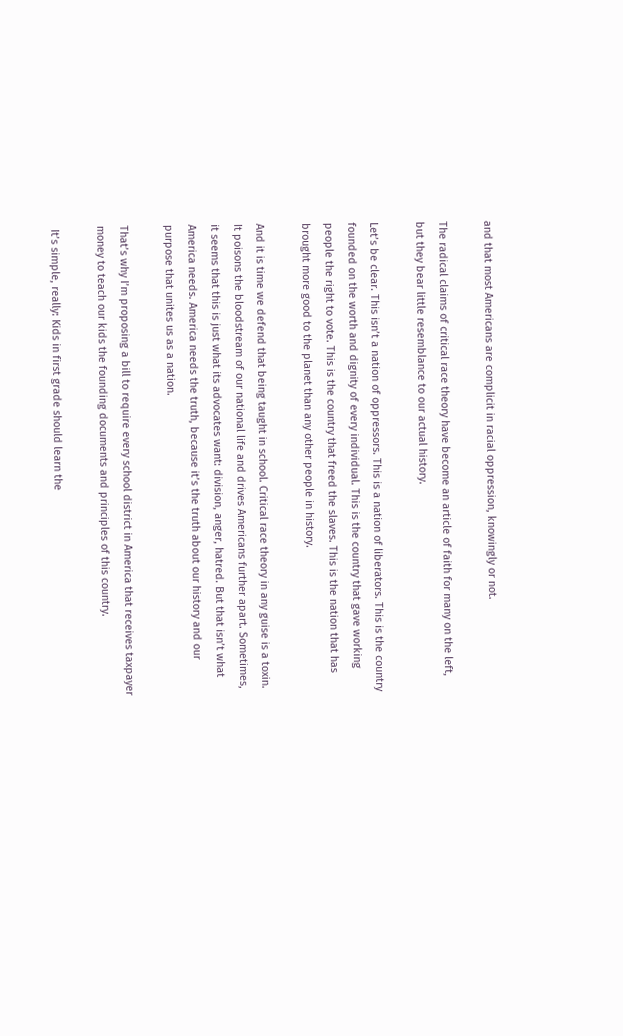and that most Americans are complicit in racial oppression, knowingly or not.

The radical claims of critical race theory have become an article of faith for many on the left, but they bear little resemblance to our actual history.

Let’s be clear. This isn’t a nation of oppressors. This is a nation of liberators. This is the country founded on the worth and dignity of every individual. This is the country that gave working people the right to vote. This is the country that freed the slaves. This is the nation that has brought more good to the planet than any other people in history.

And it is time we defend that being taught in school. Critical race theory in any guise is a toxin. It poisons the bloodstream of our national life and drives Americans further apart. Sometimes, it seems that this is just what its advocates want: division, anger, hatred. But that isn’t what America needs. America needs the truth, because it’s the truth about our history and our purpose that unites us as a nation.

That’s why I’m proposing a bill to require every school district in America that receives taxpayer money to teach our kids the founding documents and principles of this country.

 It’s simple, really: Kids in first grade should learn the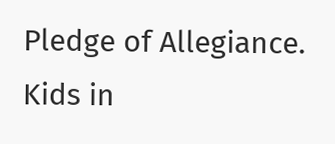Pledge of Allegiance. Kids in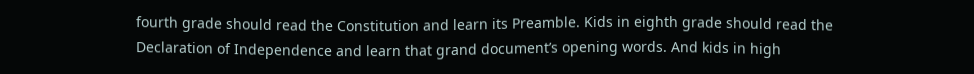fourth grade should read the Constitution and learn its Preamble. Kids in eighth grade should read the Declaration of Independence and learn that grand document’s opening words. And kids in high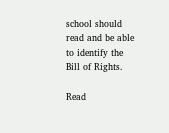school should read and be able to identify the Bill of Rights.

Read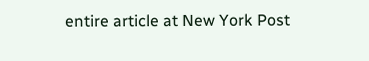entire article at New York Post